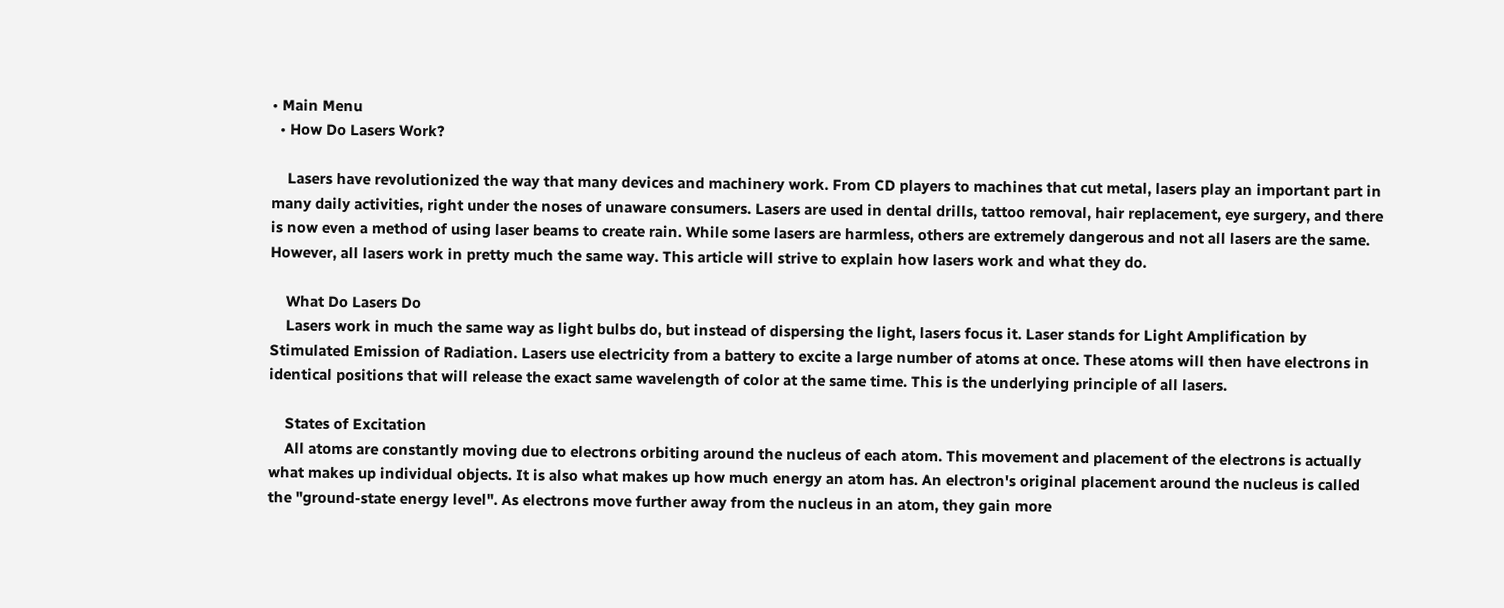• Main Menu
  • How Do Lasers Work?

    Lasers have revolutionized the way that many devices and machinery work. From CD players to machines that cut metal, lasers play an important part in many daily activities, right under the noses of unaware consumers. Lasers are used in dental drills, tattoo removal, hair replacement, eye surgery, and there is now even a method of using laser beams to create rain. While some lasers are harmless, others are extremely dangerous and not all lasers are the same. However, all lasers work in pretty much the same way. This article will strive to explain how lasers work and what they do.

    What Do Lasers Do
    Lasers work in much the same way as light bulbs do, but instead of dispersing the light, lasers focus it. Laser stands for Light Amplification by Stimulated Emission of Radiation. Lasers use electricity from a battery to excite a large number of atoms at once. These atoms will then have electrons in identical positions that will release the exact same wavelength of color at the same time. This is the underlying principle of all lasers.

    States of Excitation
    All atoms are constantly moving due to electrons orbiting around the nucleus of each atom. This movement and placement of the electrons is actually what makes up individual objects. It is also what makes up how much energy an atom has. An electron's original placement around the nucleus is called the "ground-state energy level". As electrons move further away from the nucleus in an atom, they gain more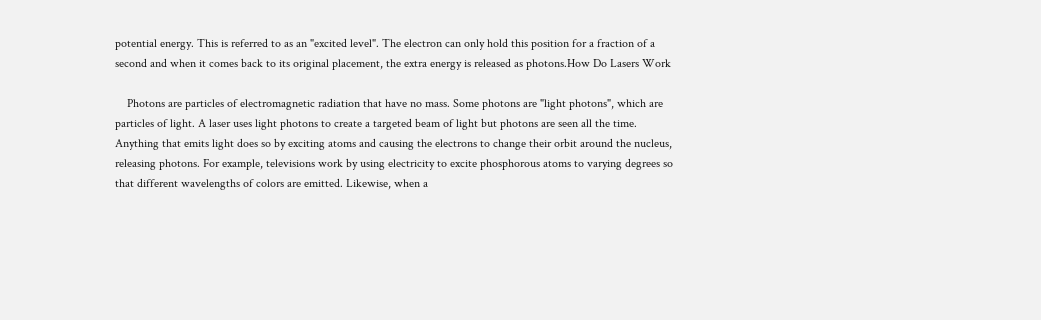potential energy. This is referred to as an "excited level". The electron can only hold this position for a fraction of a second and when it comes back to its original placement, the extra energy is released as photons.How Do Lasers Work

    Photons are particles of electromagnetic radiation that have no mass. Some photons are "light photons", which are particles of light. A laser uses light photons to create a targeted beam of light but photons are seen all the time. Anything that emits light does so by exciting atoms and causing the electrons to change their orbit around the nucleus, releasing photons. For example, televisions work by using electricity to excite phosphorous atoms to varying degrees so that different wavelengths of colors are emitted. Likewise, when a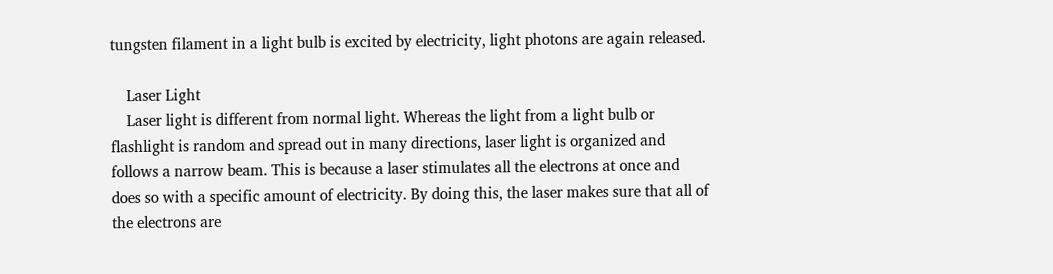tungsten filament in a light bulb is excited by electricity, light photons are again released.

    Laser Light
    Laser light is different from normal light. Whereas the light from a light bulb or flashlight is random and spread out in many directions, laser light is organized and follows a narrow beam. This is because a laser stimulates all the electrons at once and does so with a specific amount of electricity. By doing this, the laser makes sure that all of the electrons are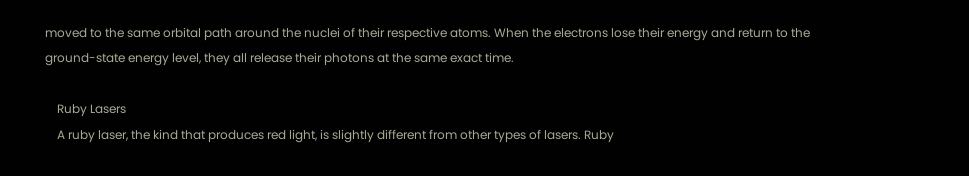moved to the same orbital path around the nuclei of their respective atoms. When the electrons lose their energy and return to the ground-state energy level, they all release their photons at the same exact time.

    Ruby Lasers
    A ruby laser, the kind that produces red light, is slightly different from other types of lasers. Ruby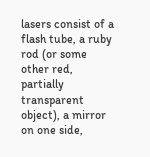lasers consist of a flash tube, a ruby rod (or some other red, partially transparent object), a mirror on one side,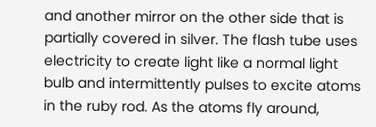and another mirror on the other side that is partially covered in silver. The flash tube uses electricity to create light like a normal light bulb and intermittently pulses to excite atoms in the ruby rod. As the atoms fly around,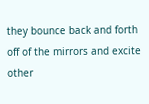they bounce back and forth off of the mirrors and excite other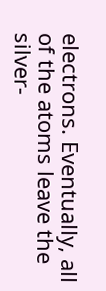electrons. Eventually, all of the atoms leave the silver-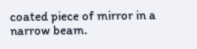coated piece of mirror in a narrow beam.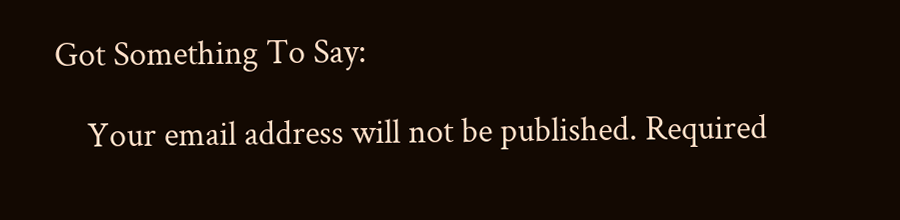Got Something To Say:

    Your email address will not be published. Required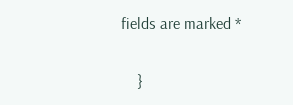fields are marked *

    }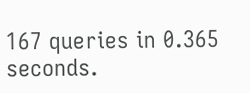167 queries in 0.365 seconds.